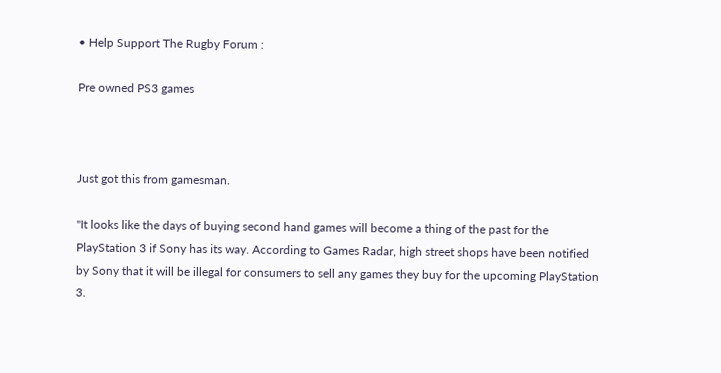• Help Support The Rugby Forum :

Pre owned PS3 games



Just got this from gamesman.

"It looks like the days of buying second hand games will become a thing of the past for the PlayStation 3 if Sony has its way. According to Games Radar, high street shops have been notified by Sony that it will be illegal for consumers to sell any games they buy for the upcoming PlayStation 3.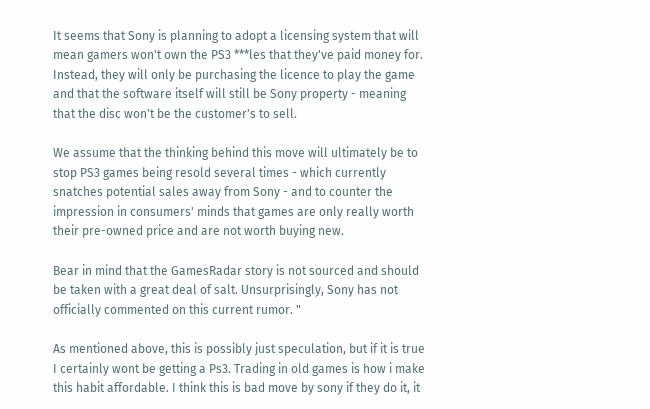It seems that Sony is planning to adopt a licensing system that will mean gamers won't own the PS3 ***les that they've paid money for. Instead, they will only be purchasing the licence to play the game and that the software itself will still be Sony property - meaning that the disc won't be the customer's to sell.

We assume that the thinking behind this move will ultimately be to stop PS3 games being resold several times - which currently snatches potential sales away from Sony - and to counter the impression in consumers' minds that games are only really worth their pre-owned price and are not worth buying new.

Bear in mind that the GamesRadar story is not sourced and should be taken with a great deal of salt. Unsurprisingly, Sony has not officially commented on this current rumor. "

As mentioned above, this is possibly just speculation, but if it is true I certainly wont be getting a Ps3. Trading in old games is how i make this habit affordable. I think this is bad move by sony if they do it, it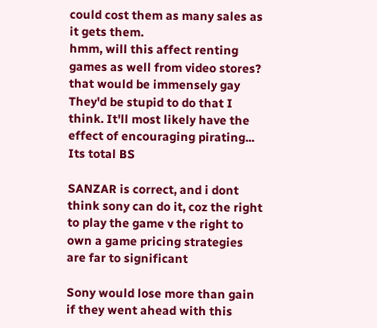could cost them as many sales as it gets them.
hmm, will this affect renting games as well from video stores? that would be immensely gay
They'd be stupid to do that I think. It'll most likely have the effect of encouraging pirating...
Its total BS

SANZAR is correct, and i dont think sony can do it, coz the right to play the game v the right to own a game pricing strategies are far to significant

Sony would lose more than gain if they went ahead with this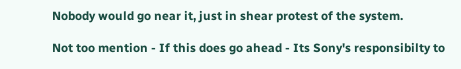Nobody would go near it, just in shear protest of the system.

Not too mention - If this does go ahead - Its Sony's responsibilty to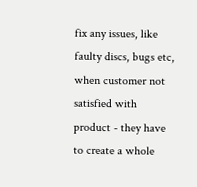fix any issues, like faulty discs, bugs etc, when customer not satisfied with product - they have to create a whole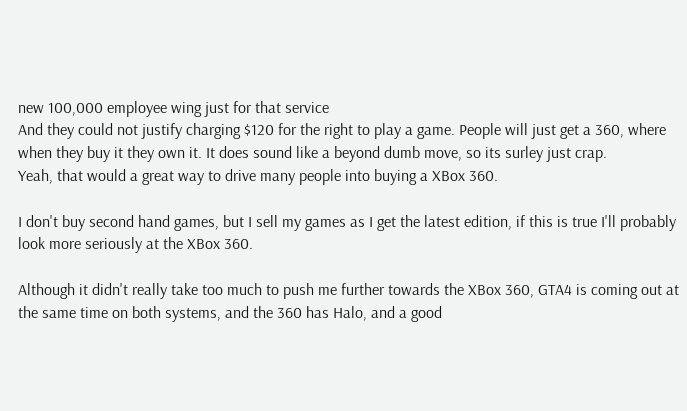new 100,000 employee wing just for that service
And they could not justify charging $120 for the right to play a game. People will just get a 360, where when they buy it they own it. It does sound like a beyond dumb move, so its surley just crap.
Yeah, that would a great way to drive many people into buying a XBox 360.

I don't buy second hand games, but I sell my games as I get the latest edition, if this is true I'll probably look more seriously at the XBox 360.

Although it didn't really take too much to push me further towards the XBox 360, GTA4 is coming out at the same time on both systems, and the 360 has Halo, and a good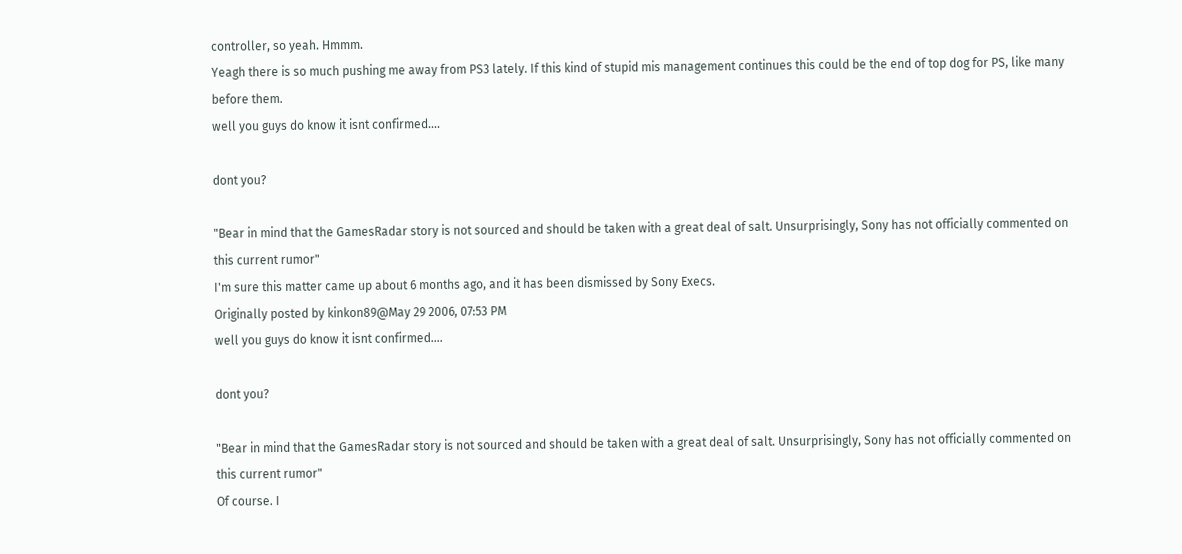controller, so yeah. Hmmm.
Yeagh there is so much pushing me away from PS3 lately. If this kind of stupid mis management continues this could be the end of top dog for PS, like many before them.
well you guys do know it isnt confirmed....

dont you?

"Bear in mind that the GamesRadar story is not sourced and should be taken with a great deal of salt. Unsurprisingly, Sony has not officially commented on this current rumor"
I'm sure this matter came up about 6 months ago, and it has been dismissed by Sony Execs.
Originally posted by kinkon89@May 29 2006, 07:53 PM
well you guys do know it isnt confirmed....

dont you?

"Bear in mind that the GamesRadar story is not sourced and should be taken with a great deal of salt. Unsurprisingly, Sony has not officially commented on this current rumor"
Of course. I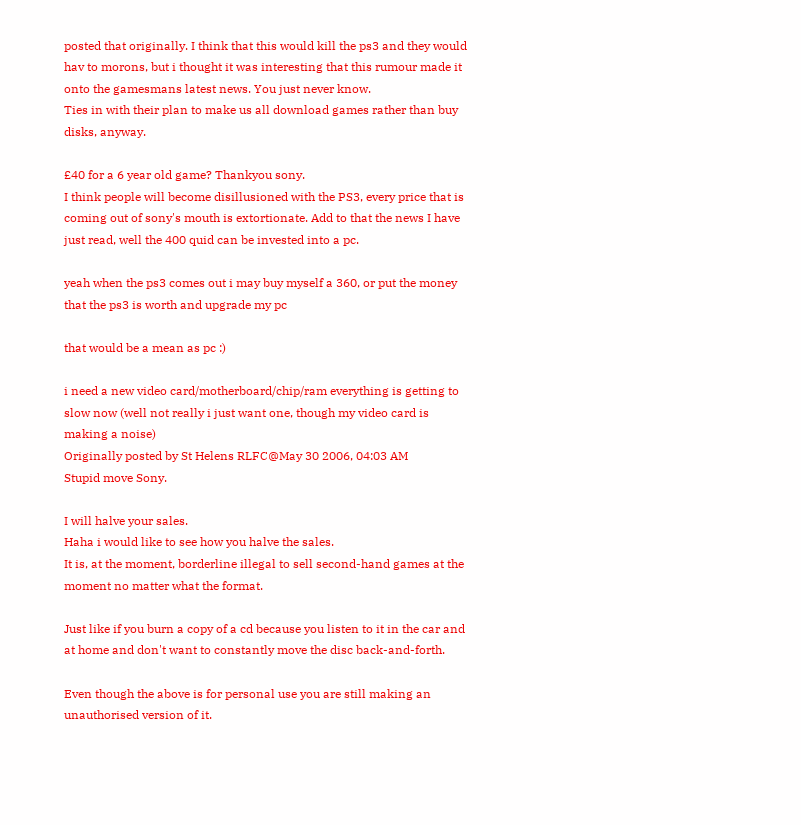posted that originally. I think that this would kill the ps3 and they would hav to morons, but i thought it was interesting that this rumour made it onto the gamesmans latest news. You just never know.
Ties in with their plan to make us all download games rather than buy disks, anyway.

£40 for a 6 year old game? Thankyou sony.
I think people will become disillusioned with the PS3, every price that is coming out of sony's mouth is extortionate. Add to that the news I have just read, well the 400 quid can be invested into a pc.

yeah when the ps3 comes out i may buy myself a 360, or put the money that the ps3 is worth and upgrade my pc

that would be a mean as pc :)

i need a new video card/motherboard/chip/ram everything is getting to slow now (well not really i just want one, though my video card is making a noise)
Originally posted by St Helens RLFC@May 30 2006, 04:03 AM
Stupid move Sony.

I will halve your sales.
Haha i would like to see how you halve the sales.
It is, at the moment, borderline illegal to sell second-hand games at the moment no matter what the format.

Just like if you burn a copy of a cd because you listen to it in the car and at home and don't want to constantly move the disc back-and-forth.

Even though the above is for personal use you are still making an unauthorised version of it.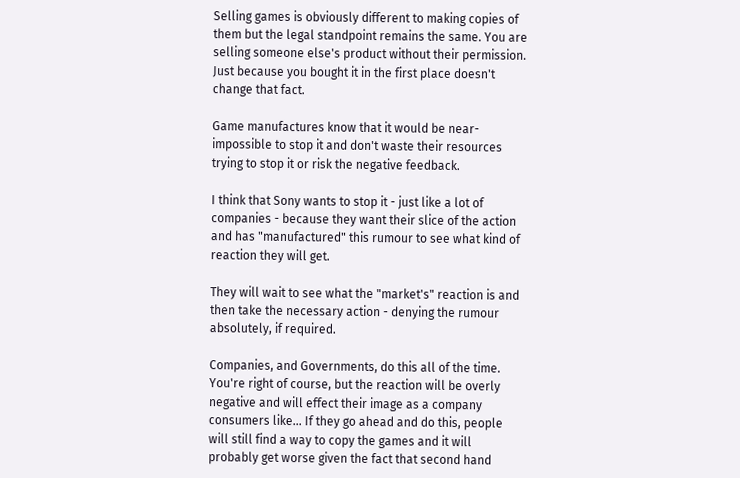Selling games is obviously different to making copies of them but the legal standpoint remains the same. You are selling someone else's product without their permission. Just because you bought it in the first place doesn't change that fact.

Game manufactures know that it would be near-impossible to stop it and don't waste their resources trying to stop it or risk the negative feedback.

I think that Sony wants to stop it - just like a lot of companies - because they want their slice of the action and has "manufactured" this rumour to see what kind of reaction they will get.

They will wait to see what the "market's" reaction is and then take the necessary action - denying the rumour absolutely, if required.

Companies, and Governments, do this all of the time.
You're right of course, but the reaction will be overly negative and will effect their image as a company consumers like... If they go ahead and do this, people will still find a way to copy the games and it will probably get worse given the fact that second hand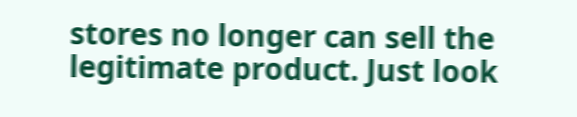stores no longer can sell the legitimate product. Just look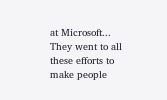at Microsoft... They went to all these efforts to make people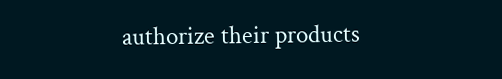authorize their products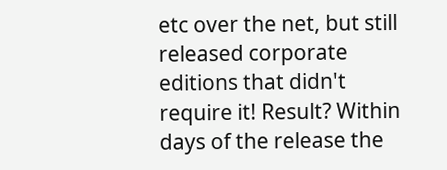etc over the net, but still released corporate editions that didn't require it! Result? Within days of the release the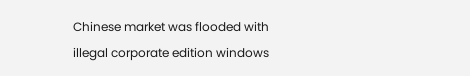Chinese market was flooded with illegal corporate edition windows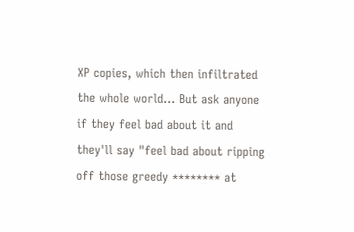XP copies, which then infiltrated the whole world... But ask anyone if they feel bad about it and they'll say "feel bad about ripping off those greedy ******** at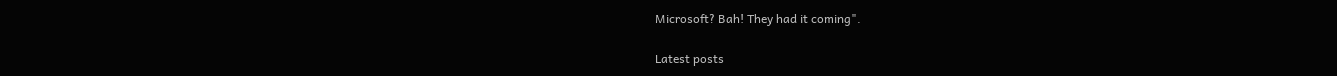Microsoft? Bah! They had it coming".

Latest posts